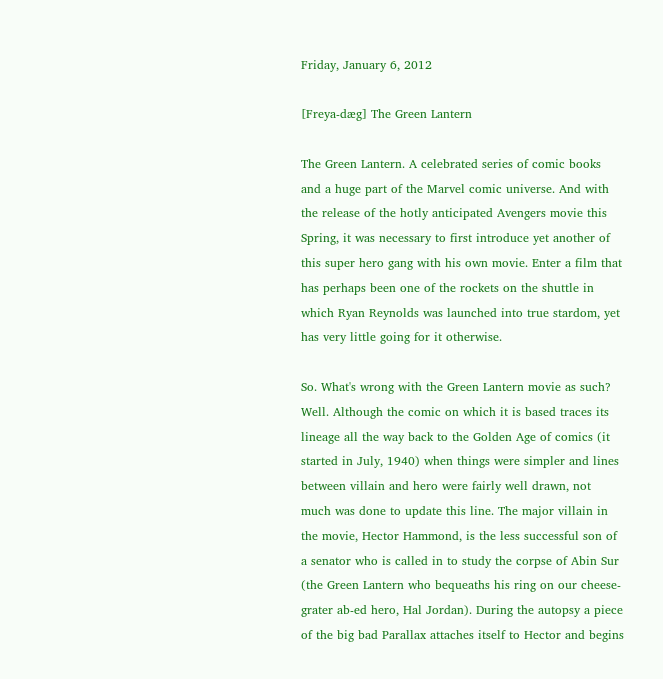Friday, January 6, 2012

[Freya-dæg] The Green Lantern

The Green Lantern. A celebrated series of comic books and a huge part of the Marvel comic universe. And with the release of the hotly anticipated Avengers movie this Spring, it was necessary to first introduce yet another of this super hero gang with his own movie. Enter a film that has perhaps been one of the rockets on the shuttle in which Ryan Reynolds was launched into true stardom, yet has very little going for it otherwise.

So. What's wrong with the Green Lantern movie as such? Well. Although the comic on which it is based traces its lineage all the way back to the Golden Age of comics (it started in July, 1940) when things were simpler and lines between villain and hero were fairly well drawn, not much was done to update this line. The major villain in the movie, Hector Hammond, is the less successful son of a senator who is called in to study the corpse of Abin Sur (the Green Lantern who bequeaths his ring on our cheese-grater ab-ed hero, Hal Jordan). During the autopsy a piece of the big bad Parallax attaches itself to Hector and begins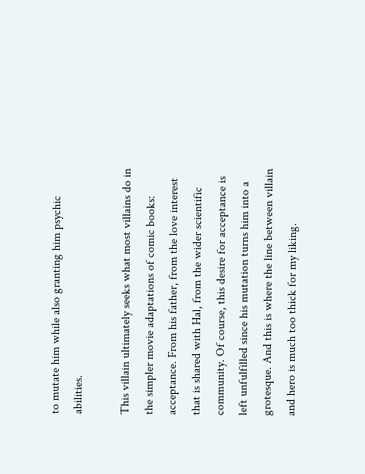to mutate him while also granting him psychic abilities.

This villain ultimately seeks what most villains do in the simpler movie adaptations of comic books: acceptance. From his father, from the love interest that is shared with Hal, from the wider scientific community. Of course, this desire for acceptance is left unfulfilled since his mutation turns him into a grotesque. And this is where the line between villain and hero is much too thick for my liking.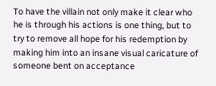To have the villain not only make it clear who he is through his actions is one thing, but to try to remove all hope for his redemption by making him into an insane visual caricature of someone bent on acceptance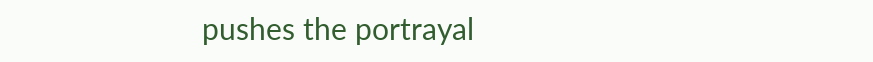pushes the portrayal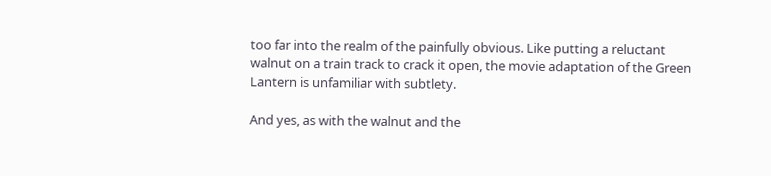too far into the realm of the painfully obvious. Like putting a reluctant walnut on a train track to crack it open, the movie adaptation of the Green Lantern is unfamiliar with subtlety.

And yes, as with the walnut and the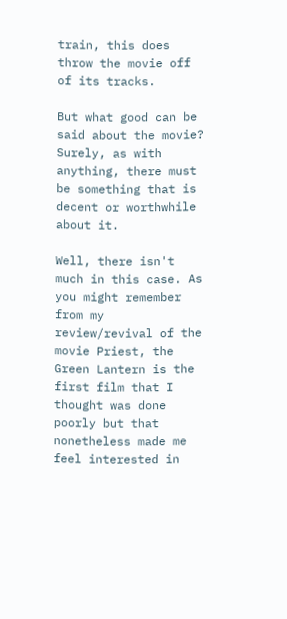train, this does throw the movie off of its tracks.

But what good can be said about the movie? Surely, as with anything, there must be something that is decent or worthwhile about it.

Well, there isn't much in this case. As you might remember from my review/revival of the movie Priest, the Green Lantern is the first film that I thought was done poorly but that nonetheless made me feel interested in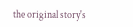the original story's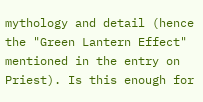mythology and detail (hence the "Green Lantern Effect" mentioned in the entry on Priest). Is this enough for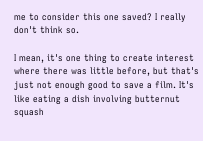me to consider this one saved? I really don't think so.

I mean, it's one thing to create interest where there was little before, but that's just not enough good to save a film. It's like eating a dish involving butternut squash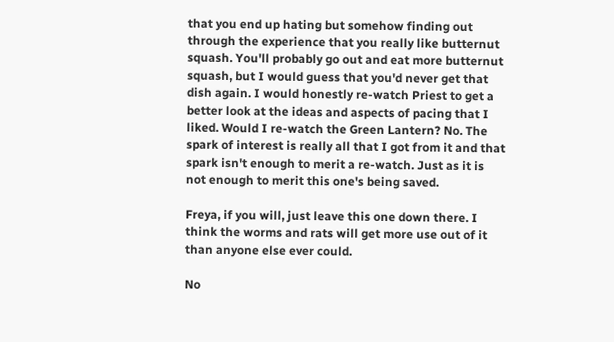that you end up hating but somehow finding out through the experience that you really like butternut squash. You'll probably go out and eat more butternut squash, but I would guess that you'd never get that dish again. I would honestly re-watch Priest to get a better look at the ideas and aspects of pacing that I liked. Would I re-watch the Green Lantern? No. The spark of interest is really all that I got from it and that spark isn't enough to merit a re-watch. Just as it is not enough to merit this one's being saved.

Freya, if you will, just leave this one down there. I think the worms and rats will get more use out of it than anyone else ever could.

No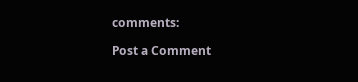comments:

Post a Comment